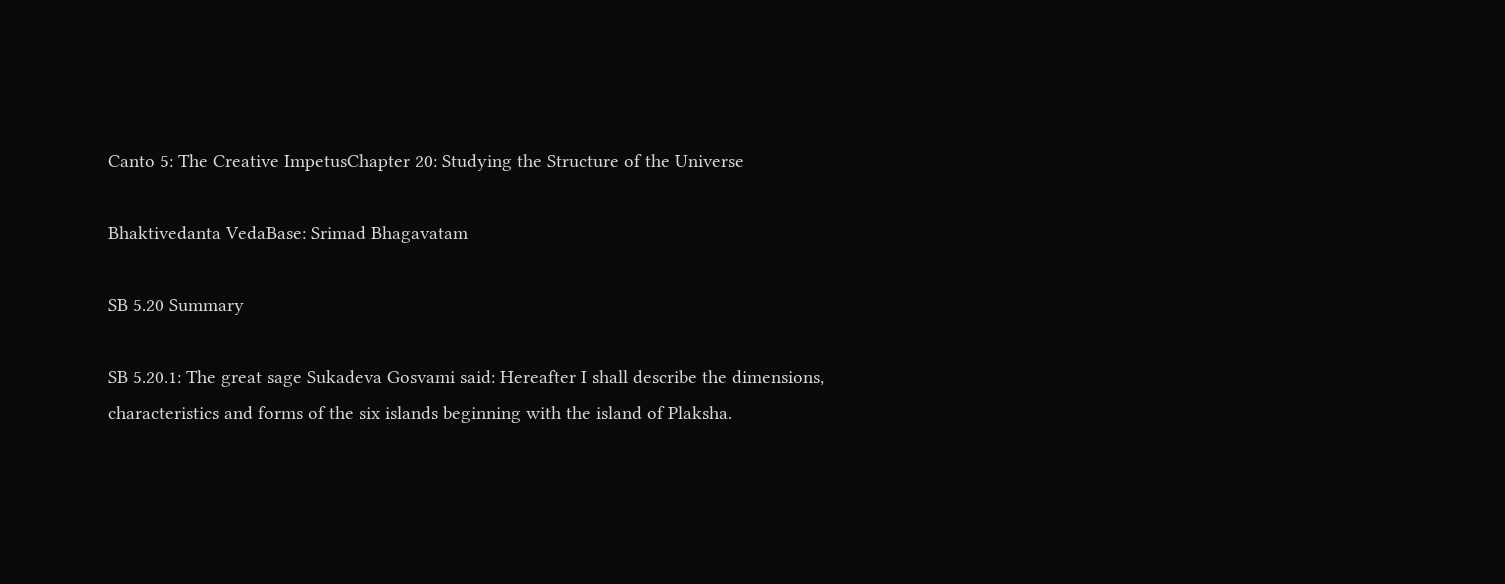Canto 5: The Creative ImpetusChapter 20: Studying the Structure of the Universe

Bhaktivedanta VedaBase: Srimad Bhagavatam

SB 5.20 Summary

SB 5.20.1: The great sage Sukadeva Gosvami said: Hereafter I shall describe the dimensions, characteristics and forms of the six islands beginning with the island of Plaksha.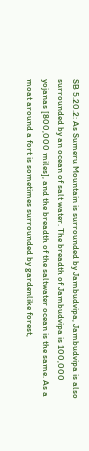SB 5.20.2: As Sumeru Mountain is surrounded by Jambudvipa, Jambudvipa is also surrounded by an ocean of salt water. The breadth of Jambudvipa is 100,000 yojanas [800,000 miles], and the breadth of the saltwater ocean is the same. As a moat around a fort is sometimes surrounded by gardenlike forest,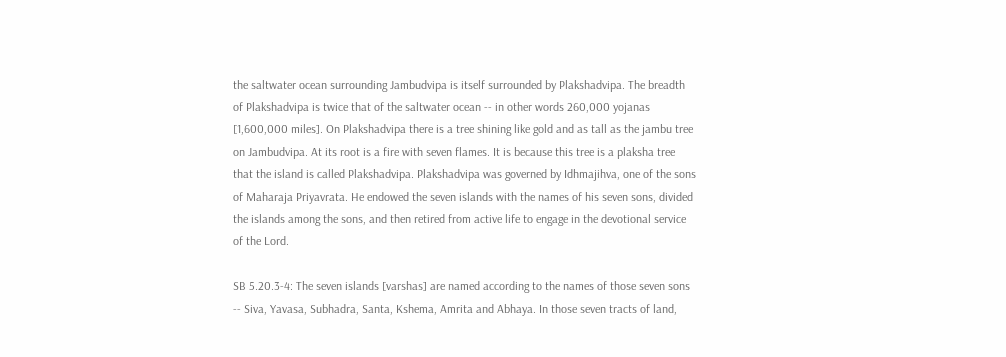the saltwater ocean surrounding Jambudvipa is itself surrounded by Plakshadvipa. The breadth of Plakshadvipa is twice that of the saltwater ocean -- in other words 260,000 yojanas [1,600,000 miles]. On Plakshadvipa there is a tree shining like gold and as tall as the jambu tree on Jambudvipa. At its root is a fire with seven flames. It is because this tree is a plaksha tree that the island is called Plakshadvipa. Plakshadvipa was governed by Idhmajihva, one of the sons of Maharaja Priyavrata. He endowed the seven islands with the names of his seven sons, divided the islands among the sons, and then retired from active life to engage in the devotional service of the Lord.

SB 5.20.3-4: The seven islands [varshas] are named according to the names of those seven sons -- Siva, Yavasa, Subhadra, Santa, Kshema, Amrita and Abhaya. In those seven tracts of land,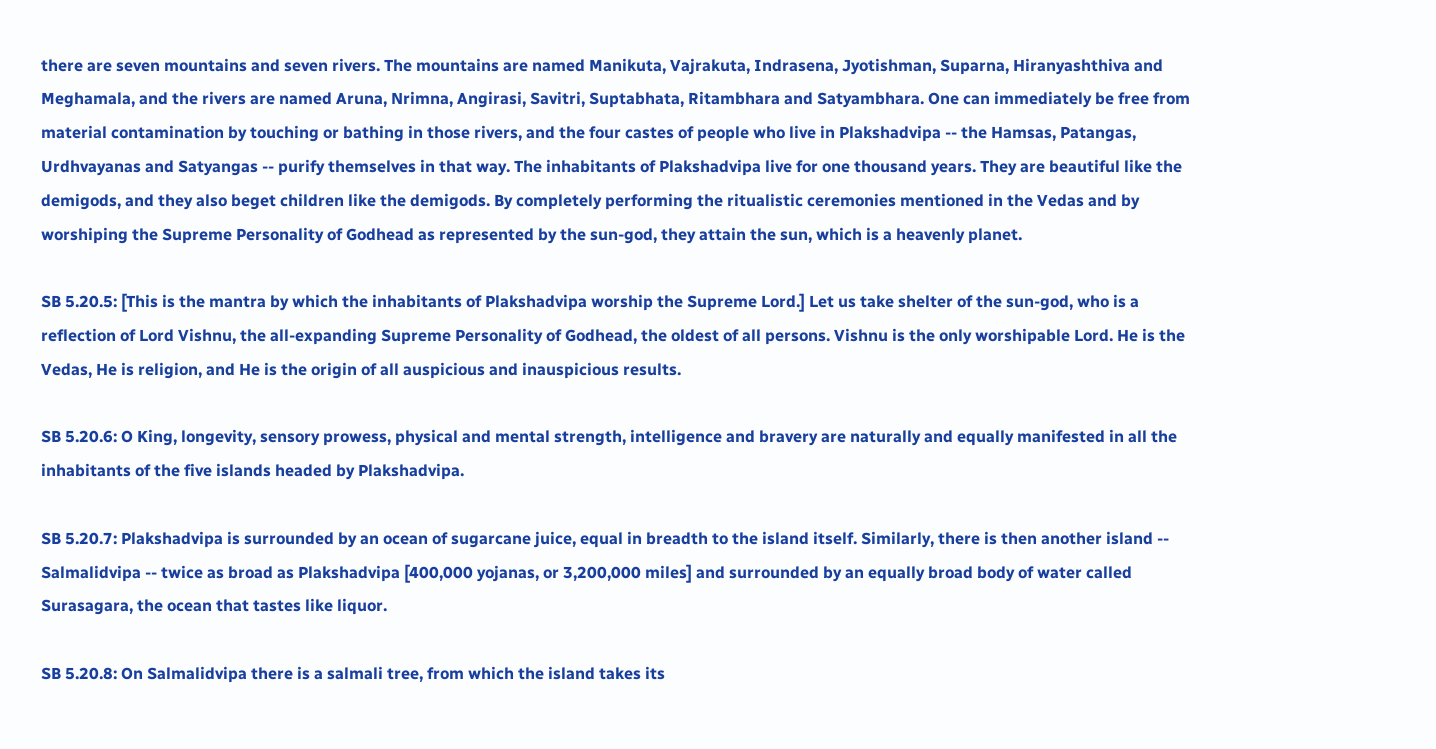there are seven mountains and seven rivers. The mountains are named Manikuta, Vajrakuta, Indrasena, Jyotishman, Suparna, Hiranyashthiva and Meghamala, and the rivers are named Aruna, Nrimna, Angirasi, Savitri, Suptabhata, Ritambhara and Satyambhara. One can immediately be free from material contamination by touching or bathing in those rivers, and the four castes of people who live in Plakshadvipa -- the Hamsas, Patangas, Urdhvayanas and Satyangas -- purify themselves in that way. The inhabitants of Plakshadvipa live for one thousand years. They are beautiful like the demigods, and they also beget children like the demigods. By completely performing the ritualistic ceremonies mentioned in the Vedas and by worshiping the Supreme Personality of Godhead as represented by the sun-god, they attain the sun, which is a heavenly planet.

SB 5.20.5: [This is the mantra by which the inhabitants of Plakshadvipa worship the Supreme Lord.] Let us take shelter of the sun-god, who is a reflection of Lord Vishnu, the all-expanding Supreme Personality of Godhead, the oldest of all persons. Vishnu is the only worshipable Lord. He is the Vedas, He is religion, and He is the origin of all auspicious and inauspicious results.

SB 5.20.6: O King, longevity, sensory prowess, physical and mental strength, intelligence and bravery are naturally and equally manifested in all the inhabitants of the five islands headed by Plakshadvipa.

SB 5.20.7: Plakshadvipa is surrounded by an ocean of sugarcane juice, equal in breadth to the island itself. Similarly, there is then another island -- Salmalidvipa -- twice as broad as Plakshadvipa [400,000 yojanas, or 3,200,000 miles] and surrounded by an equally broad body of water called Surasagara, the ocean that tastes like liquor.

SB 5.20.8: On Salmalidvipa there is a salmali tree, from which the island takes its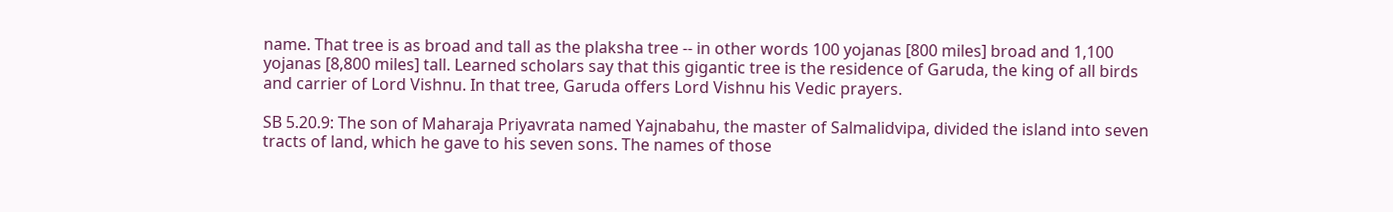name. That tree is as broad and tall as the plaksha tree -- in other words 100 yojanas [800 miles] broad and 1,100 yojanas [8,800 miles] tall. Learned scholars say that this gigantic tree is the residence of Garuda, the king of all birds and carrier of Lord Vishnu. In that tree, Garuda offers Lord Vishnu his Vedic prayers.

SB 5.20.9: The son of Maharaja Priyavrata named Yajnabahu, the master of Salmalidvipa, divided the island into seven tracts of land, which he gave to his seven sons. The names of those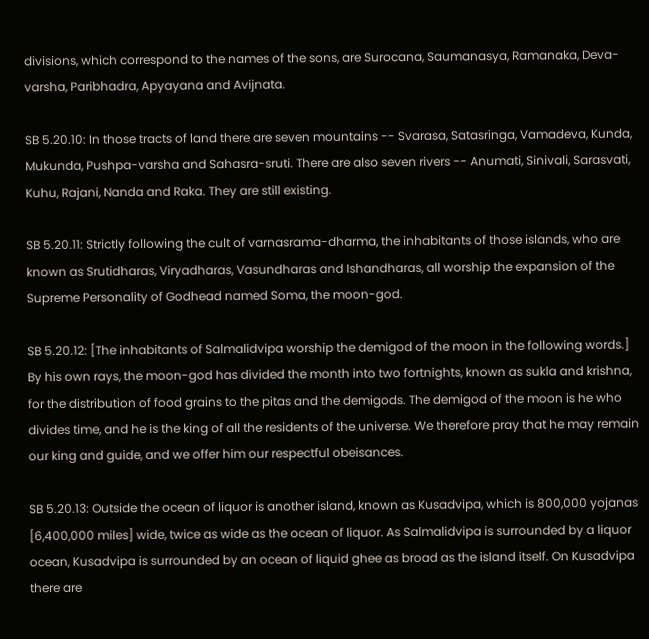divisions, which correspond to the names of the sons, are Surocana, Saumanasya, Ramanaka, Deva-varsha, Paribhadra, Apyayana and Avijnata.

SB 5.20.10: In those tracts of land there are seven mountains -- Svarasa, Satasringa, Vamadeva, Kunda, Mukunda, Pushpa-varsha and Sahasra-sruti. There are also seven rivers -- Anumati, Sinivali, Sarasvati, Kuhu, Rajani, Nanda and Raka. They are still existing.

SB 5.20.11: Strictly following the cult of varnasrama-dharma, the inhabitants of those islands, who are known as Srutidharas, Viryadharas, Vasundharas and Ishandharas, all worship the expansion of the Supreme Personality of Godhead named Soma, the moon-god.

SB 5.20.12: [The inhabitants of Salmalidvipa worship the demigod of the moon in the following words.] By his own rays, the moon-god has divided the month into two fortnights, known as sukla and krishna, for the distribution of food grains to the pitas and the demigods. The demigod of the moon is he who divides time, and he is the king of all the residents of the universe. We therefore pray that he may remain our king and guide, and we offer him our respectful obeisances.

SB 5.20.13: Outside the ocean of liquor is another island, known as Kusadvipa, which is 800,000 yojanas [6,400,000 miles] wide, twice as wide as the ocean of liquor. As Salmalidvipa is surrounded by a liquor ocean, Kusadvipa is surrounded by an ocean of liquid ghee as broad as the island itself. On Kusadvipa there are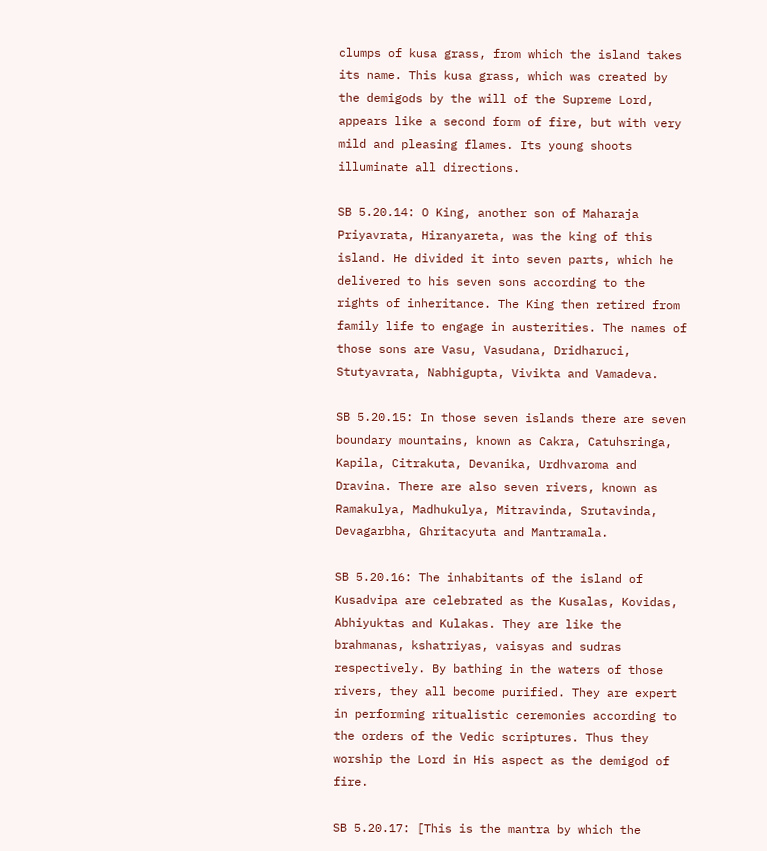clumps of kusa grass, from which the island takes its name. This kusa grass, which was created by the demigods by the will of the Supreme Lord, appears like a second form of fire, but with very mild and pleasing flames. Its young shoots illuminate all directions.

SB 5.20.14: O King, another son of Maharaja Priyavrata, Hiranyareta, was the king of this island. He divided it into seven parts, which he delivered to his seven sons according to the rights of inheritance. The King then retired from family life to engage in austerities. The names of those sons are Vasu, Vasudana, Dridharuci, Stutyavrata, Nabhigupta, Vivikta and Vamadeva.

SB 5.20.15: In those seven islands there are seven boundary mountains, known as Cakra, Catuhsringa, Kapila, Citrakuta, Devanika, Urdhvaroma and Dravina. There are also seven rivers, known as Ramakulya, Madhukulya, Mitravinda, Srutavinda, Devagarbha, Ghritacyuta and Mantramala.

SB 5.20.16: The inhabitants of the island of Kusadvipa are celebrated as the Kusalas, Kovidas, Abhiyuktas and Kulakas. They are like the brahmanas, kshatriyas, vaisyas and sudras respectively. By bathing in the waters of those rivers, they all become purified. They are expert in performing ritualistic ceremonies according to the orders of the Vedic scriptures. Thus they worship the Lord in His aspect as the demigod of fire.

SB 5.20.17: [This is the mantra by which the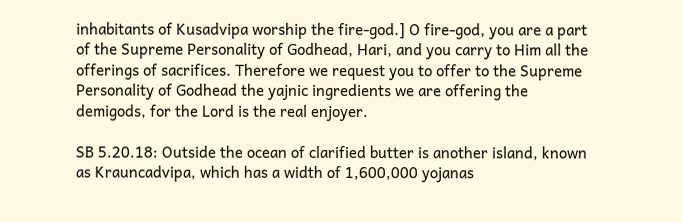inhabitants of Kusadvipa worship the fire-god.] O fire-god, you are a part of the Supreme Personality of Godhead, Hari, and you carry to Him all the offerings of sacrifices. Therefore we request you to offer to the Supreme Personality of Godhead the yajnic ingredients we are offering the demigods, for the Lord is the real enjoyer.

SB 5.20.18: Outside the ocean of clarified butter is another island, known as Krauncadvipa, which has a width of 1,600,000 yojanas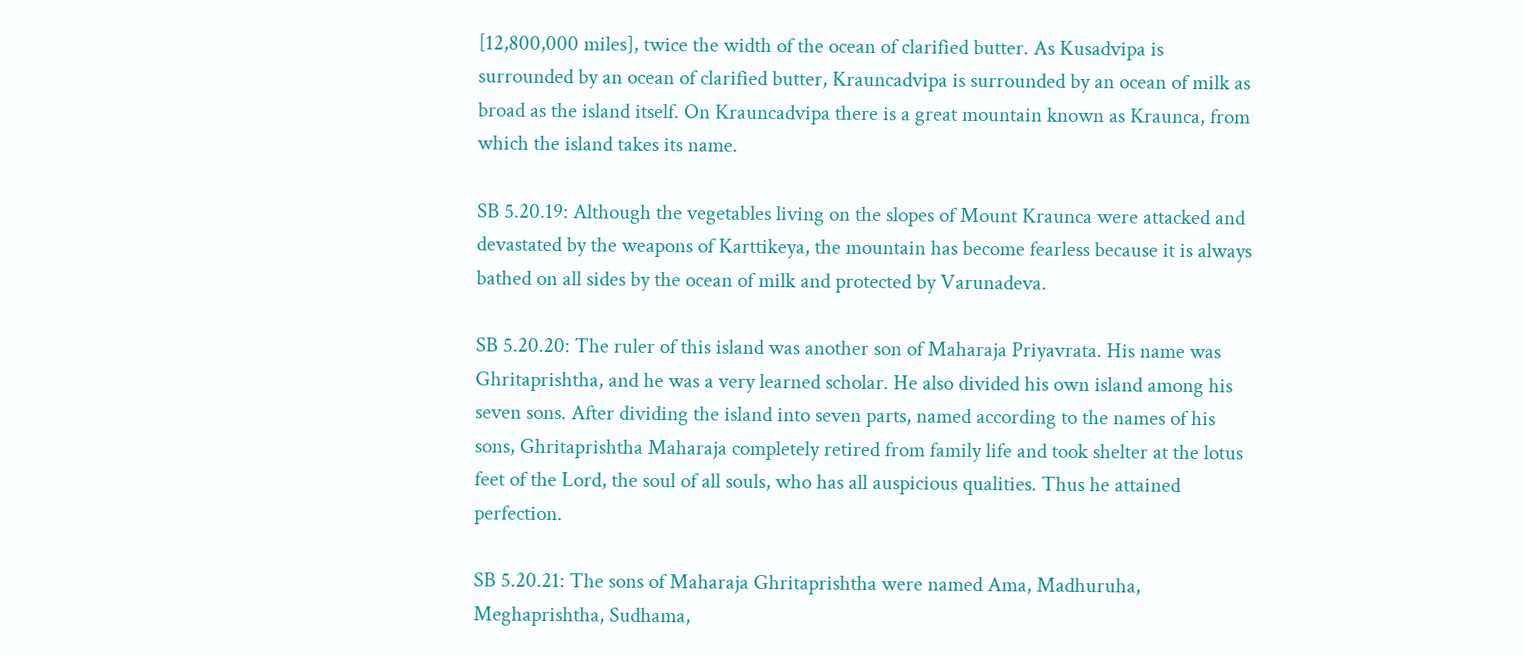[12,800,000 miles], twice the width of the ocean of clarified butter. As Kusadvipa is surrounded by an ocean of clarified butter, Krauncadvipa is surrounded by an ocean of milk as broad as the island itself. On Krauncadvipa there is a great mountain known as Kraunca, from which the island takes its name.

SB 5.20.19: Although the vegetables living on the slopes of Mount Kraunca were attacked and devastated by the weapons of Karttikeya, the mountain has become fearless because it is always bathed on all sides by the ocean of milk and protected by Varunadeva.

SB 5.20.20: The ruler of this island was another son of Maharaja Priyavrata. His name was Ghritaprishtha, and he was a very learned scholar. He also divided his own island among his seven sons. After dividing the island into seven parts, named according to the names of his sons, Ghritaprishtha Maharaja completely retired from family life and took shelter at the lotus feet of the Lord, the soul of all souls, who has all auspicious qualities. Thus he attained perfection.

SB 5.20.21: The sons of Maharaja Ghritaprishtha were named Ama, Madhuruha, Meghaprishtha, Sudhama,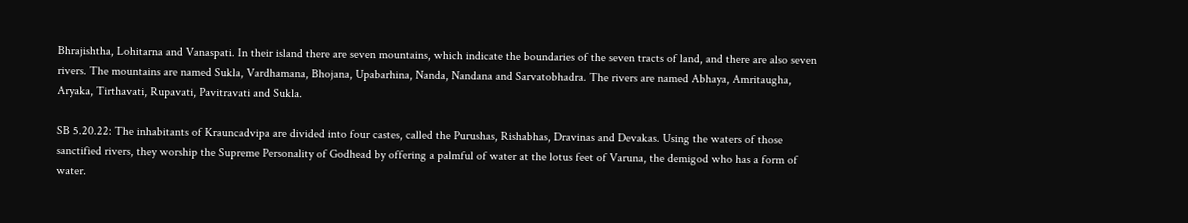Bhrajishtha, Lohitarna and Vanaspati. In their island there are seven mountains, which indicate the boundaries of the seven tracts of land, and there are also seven rivers. The mountains are named Sukla, Vardhamana, Bhojana, Upabarhina, Nanda, Nandana and Sarvatobhadra. The rivers are named Abhaya, Amritaugha, Aryaka, Tirthavati, Rupavati, Pavitravati and Sukla.

SB 5.20.22: The inhabitants of Krauncadvipa are divided into four castes, called the Purushas, Rishabhas, Dravinas and Devakas. Using the waters of those sanctified rivers, they worship the Supreme Personality of Godhead by offering a palmful of water at the lotus feet of Varuna, the demigod who has a form of water.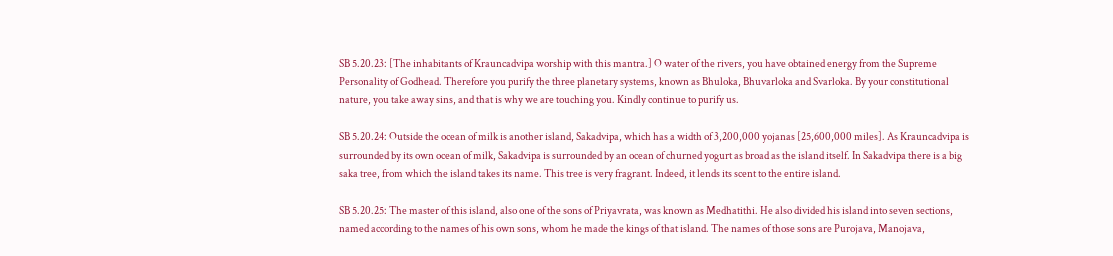SB 5.20.23: [The inhabitants of Krauncadvipa worship with this mantra.] O water of the rivers, you have obtained energy from the Supreme Personality of Godhead. Therefore you purify the three planetary systems, known as Bhuloka, Bhuvarloka and Svarloka. By your constitutional nature, you take away sins, and that is why we are touching you. Kindly continue to purify us.

SB 5.20.24: Outside the ocean of milk is another island, Sakadvipa, which has a width of 3,200,000 yojanas [25,600,000 miles]. As Krauncadvipa is surrounded by its own ocean of milk, Sakadvipa is surrounded by an ocean of churned yogurt as broad as the island itself. In Sakadvipa there is a big saka tree, from which the island takes its name. This tree is very fragrant. Indeed, it lends its scent to the entire island.

SB 5.20.25: The master of this island, also one of the sons of Priyavrata, was known as Medhatithi. He also divided his island into seven sections, named according to the names of his own sons, whom he made the kings of that island. The names of those sons are Purojava, Manojava,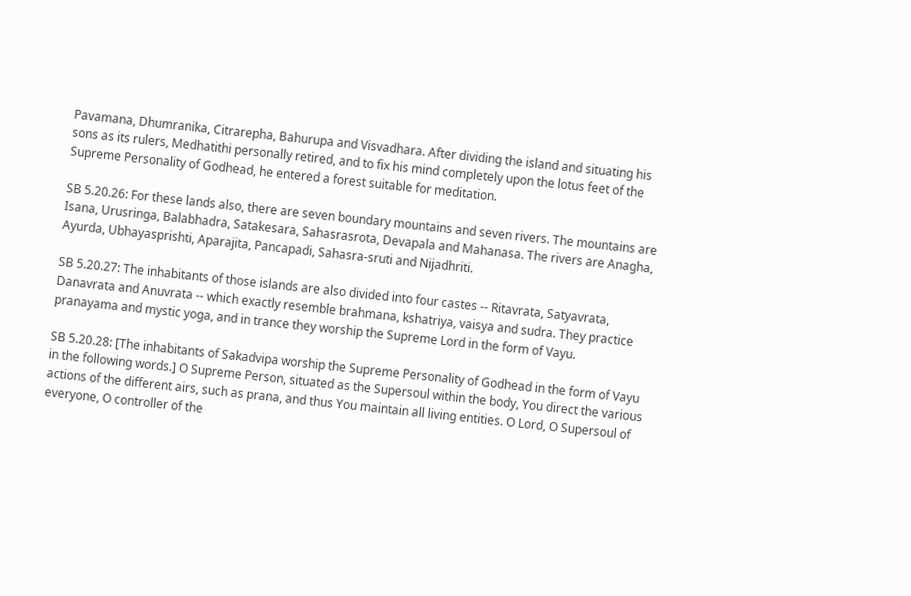Pavamana, Dhumranika, Citrarepha, Bahurupa and Visvadhara. After dividing the island and situating his sons as its rulers, Medhatithi personally retired, and to fix his mind completely upon the lotus feet of the Supreme Personality of Godhead, he entered a forest suitable for meditation.

SB 5.20.26: For these lands also, there are seven boundary mountains and seven rivers. The mountains are Isana, Urusringa, Balabhadra, Satakesara, Sahasrasrota, Devapala and Mahanasa. The rivers are Anagha, Ayurda, Ubhayasprishti, Aparajita, Pancapadi, Sahasra-sruti and Nijadhriti.

SB 5.20.27: The inhabitants of those islands are also divided into four castes -- Ritavrata, Satyavrata, Danavrata and Anuvrata -- which exactly resemble brahmana, kshatriya, vaisya and sudra. They practice pranayama and mystic yoga, and in trance they worship the Supreme Lord in the form of Vayu.

SB 5.20.28: [The inhabitants of Sakadvipa worship the Supreme Personality of Godhead in the form of Vayu in the following words.] O Supreme Person, situated as the Supersoul within the body, You direct the various actions of the different airs, such as prana, and thus You maintain all living entities. O Lord, O Supersoul of everyone, O controller of the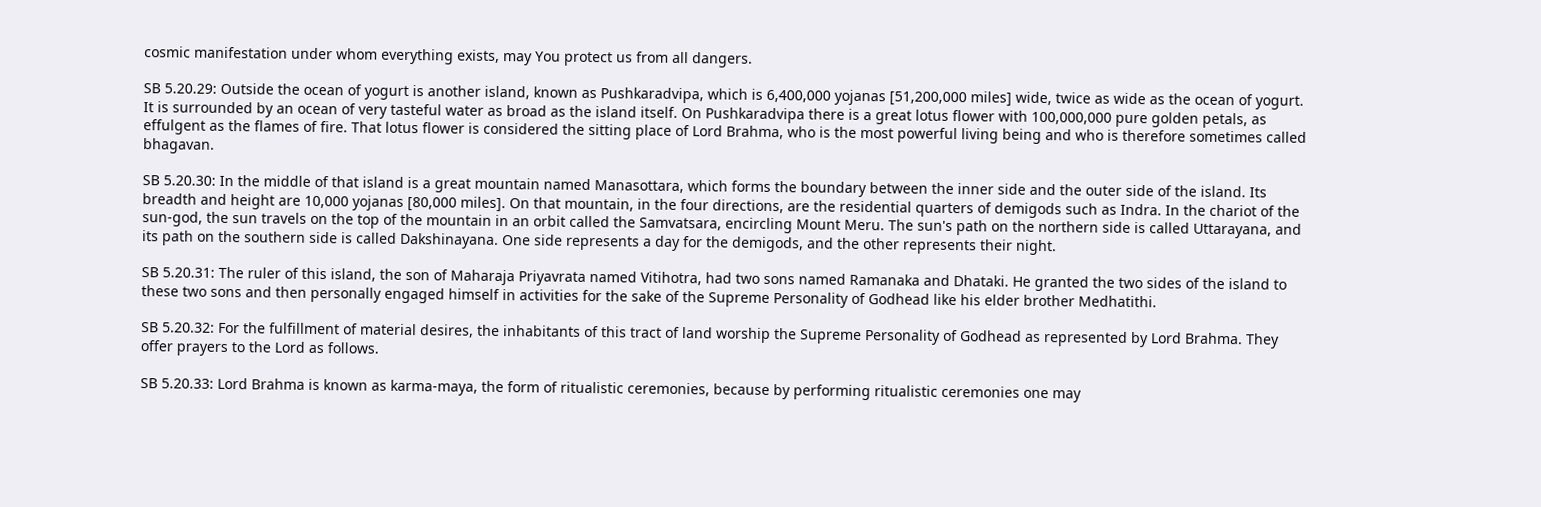cosmic manifestation under whom everything exists, may You protect us from all dangers.

SB 5.20.29: Outside the ocean of yogurt is another island, known as Pushkaradvipa, which is 6,400,000 yojanas [51,200,000 miles] wide, twice as wide as the ocean of yogurt. It is surrounded by an ocean of very tasteful water as broad as the island itself. On Pushkaradvipa there is a great lotus flower with 100,000,000 pure golden petals, as effulgent as the flames of fire. That lotus flower is considered the sitting place of Lord Brahma, who is the most powerful living being and who is therefore sometimes called bhagavan.

SB 5.20.30: In the middle of that island is a great mountain named Manasottara, which forms the boundary between the inner side and the outer side of the island. Its breadth and height are 10,000 yojanas [80,000 miles]. On that mountain, in the four directions, are the residential quarters of demigods such as Indra. In the chariot of the sun-god, the sun travels on the top of the mountain in an orbit called the Samvatsara, encircling Mount Meru. The sun's path on the northern side is called Uttarayana, and its path on the southern side is called Dakshinayana. One side represents a day for the demigods, and the other represents their night.

SB 5.20.31: The ruler of this island, the son of Maharaja Priyavrata named Vitihotra, had two sons named Ramanaka and Dhataki. He granted the two sides of the island to these two sons and then personally engaged himself in activities for the sake of the Supreme Personality of Godhead like his elder brother Medhatithi.

SB 5.20.32: For the fulfillment of material desires, the inhabitants of this tract of land worship the Supreme Personality of Godhead as represented by Lord Brahma. They offer prayers to the Lord as follows.

SB 5.20.33: Lord Brahma is known as karma-maya, the form of ritualistic ceremonies, because by performing ritualistic ceremonies one may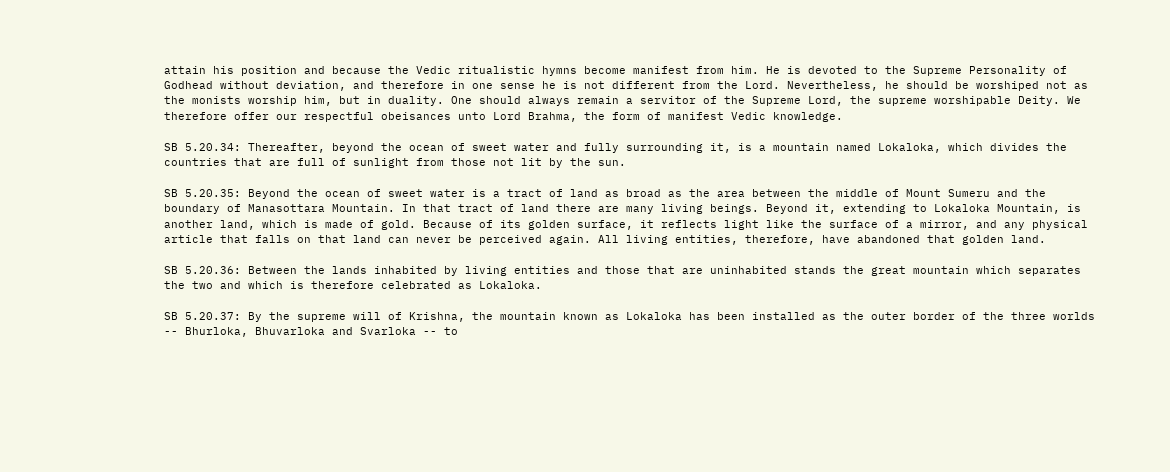attain his position and because the Vedic ritualistic hymns become manifest from him. He is devoted to the Supreme Personality of Godhead without deviation, and therefore in one sense he is not different from the Lord. Nevertheless, he should be worshiped not as the monists worship him, but in duality. One should always remain a servitor of the Supreme Lord, the supreme worshipable Deity. We therefore offer our respectful obeisances unto Lord Brahma, the form of manifest Vedic knowledge.

SB 5.20.34: Thereafter, beyond the ocean of sweet water and fully surrounding it, is a mountain named Lokaloka, which divides the countries that are full of sunlight from those not lit by the sun.

SB 5.20.35: Beyond the ocean of sweet water is a tract of land as broad as the area between the middle of Mount Sumeru and the boundary of Manasottara Mountain. In that tract of land there are many living beings. Beyond it, extending to Lokaloka Mountain, is another land, which is made of gold. Because of its golden surface, it reflects light like the surface of a mirror, and any physical article that falls on that land can never be perceived again. All living entities, therefore, have abandoned that golden land.

SB 5.20.36: Between the lands inhabited by living entities and those that are uninhabited stands the great mountain which separates the two and which is therefore celebrated as Lokaloka.

SB 5.20.37: By the supreme will of Krishna, the mountain known as Lokaloka has been installed as the outer border of the three worlds -- Bhurloka, Bhuvarloka and Svarloka -- to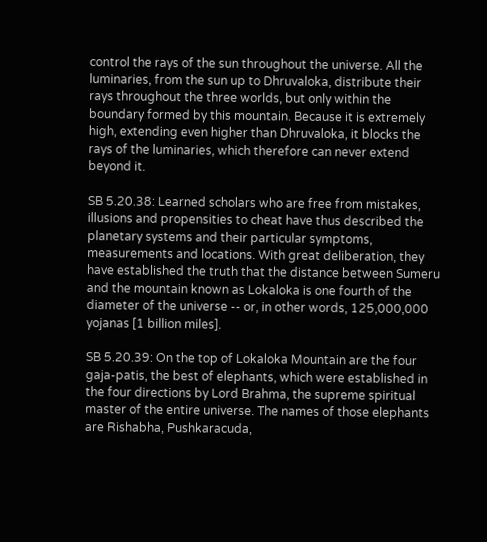control the rays of the sun throughout the universe. All the luminaries, from the sun up to Dhruvaloka, distribute their rays throughout the three worlds, but only within the boundary formed by this mountain. Because it is extremely high, extending even higher than Dhruvaloka, it blocks the rays of the luminaries, which therefore can never extend beyond it.

SB 5.20.38: Learned scholars who are free from mistakes, illusions and propensities to cheat have thus described the planetary systems and their particular symptoms, measurements and locations. With great deliberation, they have established the truth that the distance between Sumeru and the mountain known as Lokaloka is one fourth of the diameter of the universe -- or, in other words, 125,000,000 yojanas [1 billion miles].

SB 5.20.39: On the top of Lokaloka Mountain are the four gaja-patis, the best of elephants, which were established in the four directions by Lord Brahma, the supreme spiritual master of the entire universe. The names of those elephants are Rishabha, Pushkaracuda,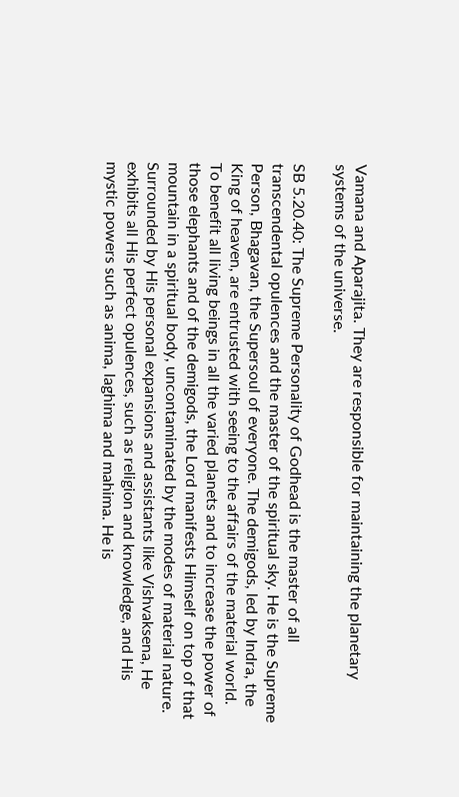Vamana and Aparajita. They are responsible for maintaining the planetary systems of the universe.

SB 5.20.40: The Supreme Personality of Godhead is the master of all transcendental opulences and the master of the spiritual sky. He is the Supreme Person, Bhagavan, the Supersoul of everyone. The demigods, led by Indra, the King of heaven, are entrusted with seeing to the affairs of the material world. To benefit all living beings in all the varied planets and to increase the power of those elephants and of the demigods, the Lord manifests Himself on top of that mountain in a spiritual body, uncontaminated by the modes of material nature. Surrounded by His personal expansions and assistants like Vishvaksena, He exhibits all His perfect opulences, such as religion and knowledge, and His mystic powers such as anima, laghima and mahima. He is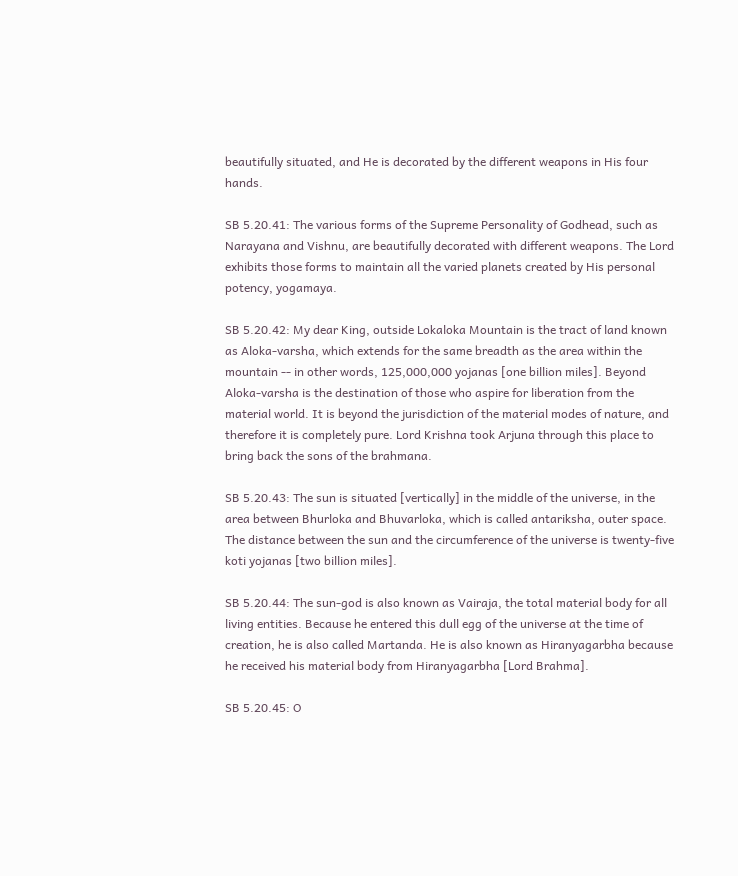beautifully situated, and He is decorated by the different weapons in His four hands.

SB 5.20.41: The various forms of the Supreme Personality of Godhead, such as Narayana and Vishnu, are beautifully decorated with different weapons. The Lord exhibits those forms to maintain all the varied planets created by His personal potency, yogamaya.

SB 5.20.42: My dear King, outside Lokaloka Mountain is the tract of land known as Aloka-varsha, which extends for the same breadth as the area within the mountain -- in other words, 125,000,000 yojanas [one billion miles]. Beyond Aloka-varsha is the destination of those who aspire for liberation from the material world. It is beyond the jurisdiction of the material modes of nature, and therefore it is completely pure. Lord Krishna took Arjuna through this place to bring back the sons of the brahmana.

SB 5.20.43: The sun is situated [vertically] in the middle of the universe, in the area between Bhurloka and Bhuvarloka, which is called antariksha, outer space. The distance between the sun and the circumference of the universe is twenty-five koti yojanas [two billion miles].

SB 5.20.44: The sun-god is also known as Vairaja, the total material body for all living entities. Because he entered this dull egg of the universe at the time of creation, he is also called Martanda. He is also known as Hiranyagarbha because he received his material body from Hiranyagarbha [Lord Brahma].

SB 5.20.45: O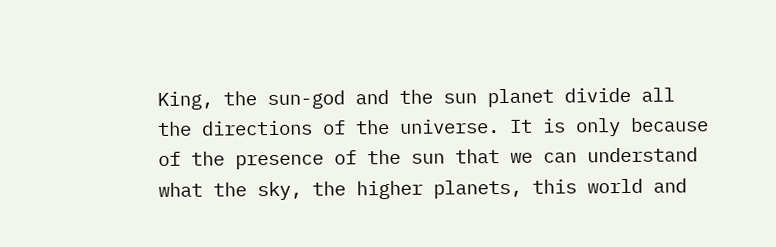King, the sun-god and the sun planet divide all the directions of the universe. It is only because of the presence of the sun that we can understand what the sky, the higher planets, this world and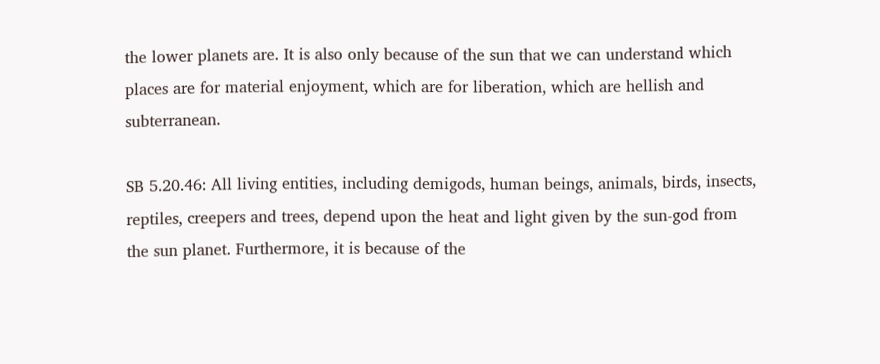the lower planets are. It is also only because of the sun that we can understand which places are for material enjoyment, which are for liberation, which are hellish and subterranean.

SB 5.20.46: All living entities, including demigods, human beings, animals, birds, insects, reptiles, creepers and trees, depend upon the heat and light given by the sun-god from the sun planet. Furthermore, it is because of the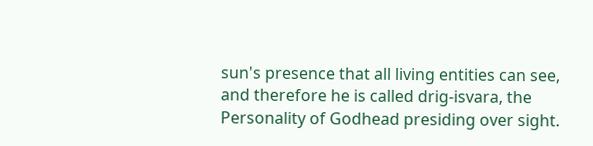sun's presence that all living entities can see, and therefore he is called drig-isvara, the Personality of Godhead presiding over sight.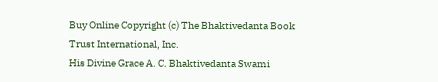Buy Online Copyright (c) The Bhaktivedanta Book Trust International, Inc.
His Divine Grace A. C. Bhaktivedanta Swami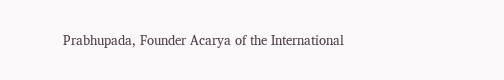Prabhupada, Founder Acarya of the International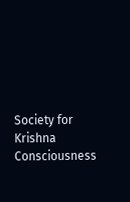Society for Krishna Consciousness